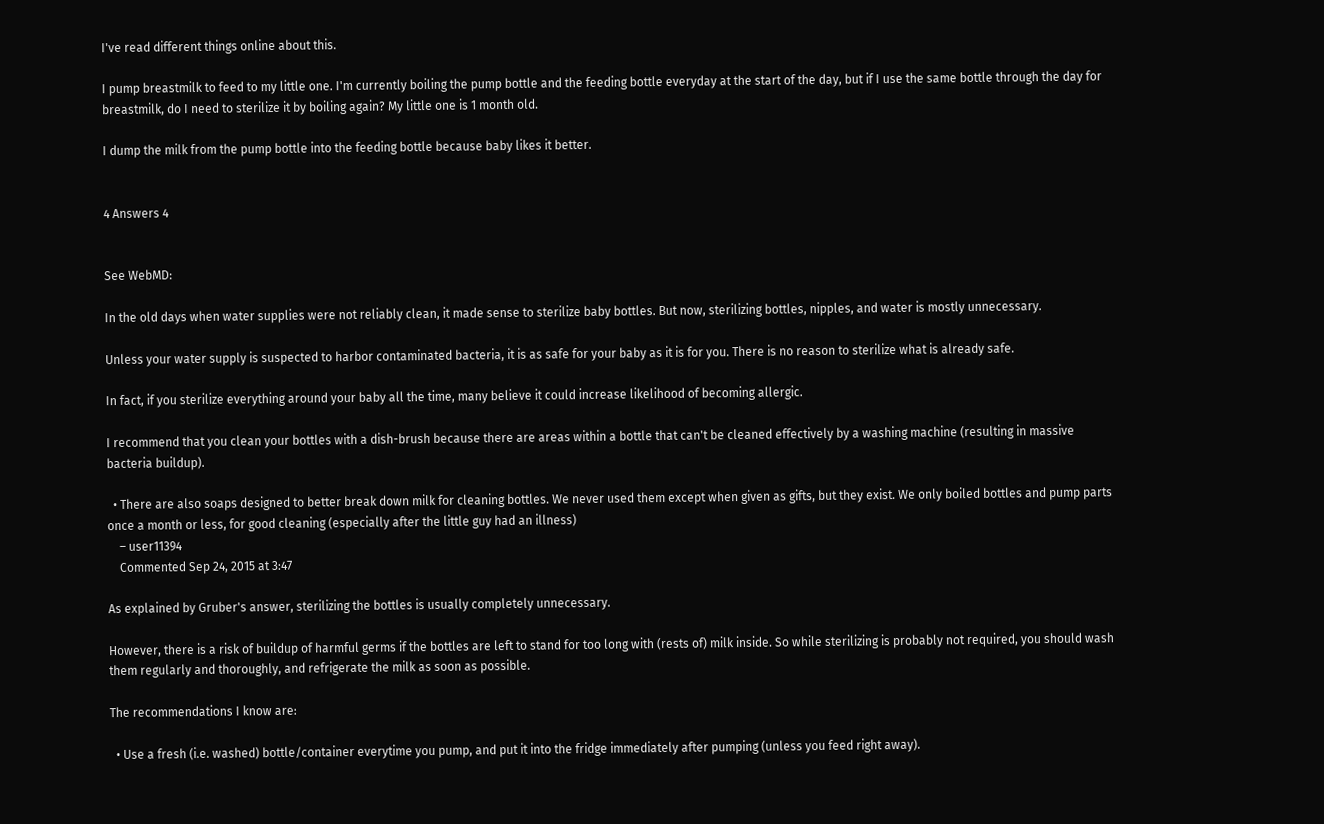I've read different things online about this.

I pump breastmilk to feed to my little one. I'm currently boiling the pump bottle and the feeding bottle everyday at the start of the day, but if I use the same bottle through the day for breastmilk, do I need to sterilize it by boiling again? My little one is 1 month old.

I dump the milk from the pump bottle into the feeding bottle because baby likes it better.


4 Answers 4


See WebMD:

In the old days when water supplies were not reliably clean, it made sense to sterilize baby bottles. But now, sterilizing bottles, nipples, and water is mostly unnecessary.

Unless your water supply is suspected to harbor contaminated bacteria, it is as safe for your baby as it is for you. There is no reason to sterilize what is already safe.

In fact, if you sterilize everything around your baby all the time, many believe it could increase likelihood of becoming allergic.

I recommend that you clean your bottles with a dish-brush because there are areas within a bottle that can't be cleaned effectively by a washing machine (resulting in massive bacteria buildup).

  • There are also soaps designed to better break down milk for cleaning bottles. We never used them except when given as gifts, but they exist. We only boiled bottles and pump parts once a month or less, for good cleaning (especially after the little guy had an illness)
    – user11394
    Commented Sep 24, 2015 at 3:47

As explained by Gruber's answer, sterilizing the bottles is usually completely unnecessary.

However, there is a risk of buildup of harmful germs if the bottles are left to stand for too long with (rests of) milk inside. So while sterilizing is probably not required, you should wash them regularly and thoroughly, and refrigerate the milk as soon as possible.

The recommendations I know are:

  • Use a fresh (i.e. washed) bottle/container everytime you pump, and put it into the fridge immediately after pumping (unless you feed right away).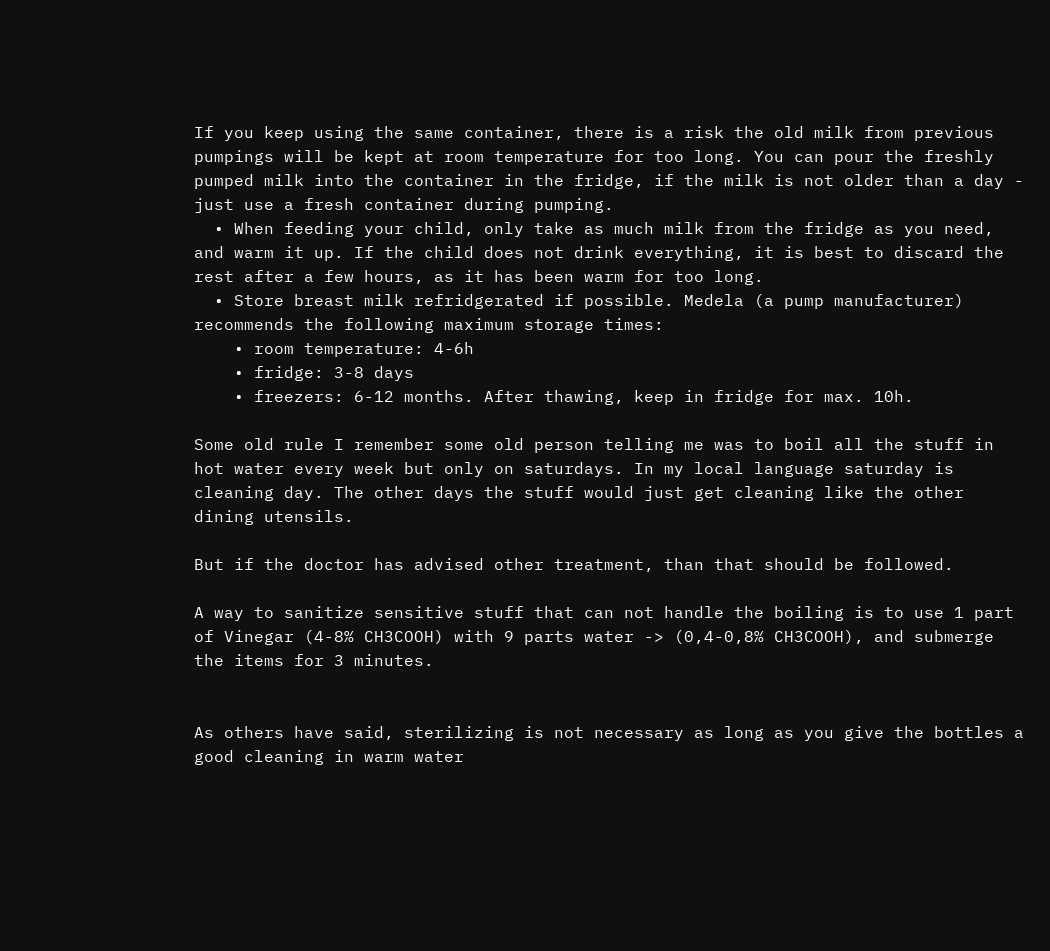If you keep using the same container, there is a risk the old milk from previous pumpings will be kept at room temperature for too long. You can pour the freshly pumped milk into the container in the fridge, if the milk is not older than a day - just use a fresh container during pumping.
  • When feeding your child, only take as much milk from the fridge as you need, and warm it up. If the child does not drink everything, it is best to discard the rest after a few hours, as it has been warm for too long.
  • Store breast milk refridgerated if possible. Medela (a pump manufacturer) recommends the following maximum storage times:
    • room temperature: 4-6h
    • fridge: 3-8 days
    • freezers: 6-12 months. After thawing, keep in fridge for max. 10h.

Some old rule I remember some old person telling me was to boil all the stuff in hot water every week but only on saturdays. In my local language saturday is cleaning day. The other days the stuff would just get cleaning like the other dining utensils.

But if the doctor has advised other treatment, than that should be followed.

A way to sanitize sensitive stuff that can not handle the boiling is to use 1 part of Vinegar (4-8% CH3COOH) with 9 parts water -> (0,4-0,8% CH3COOH), and submerge the items for 3 minutes.


As others have said, sterilizing is not necessary as long as you give the bottles a good cleaning in warm water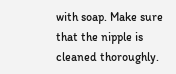with soap. Make sure that the nipple is cleaned thoroughly.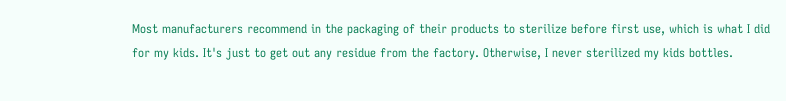Most manufacturers recommend in the packaging of their products to sterilize before first use, which is what I did for my kids. It's just to get out any residue from the factory. Otherwise, I never sterilized my kids bottles.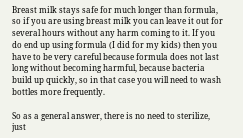Breast milk stays safe for much longer than formula, so if you are using breast milk you can leave it out for several hours without any harm coming to it. If you do end up using formula (I did for my kids) then you have to be very careful because formula does not last long without becoming harmful, because bacteria build up quickly, so in that case you will need to wash bottles more frequently.

So as a general answer, there is no need to sterilize, just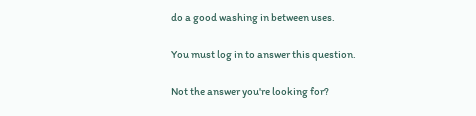do a good washing in between uses.

You must log in to answer this question.

Not the answer you're looking for?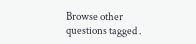Browse other questions tagged .